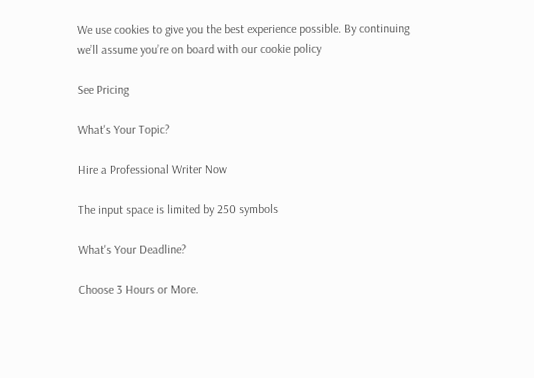We use cookies to give you the best experience possible. By continuing we’ll assume you’re on board with our cookie policy

See Pricing

What's Your Topic?

Hire a Professional Writer Now

The input space is limited by 250 symbols

What's Your Deadline?

Choose 3 Hours or More.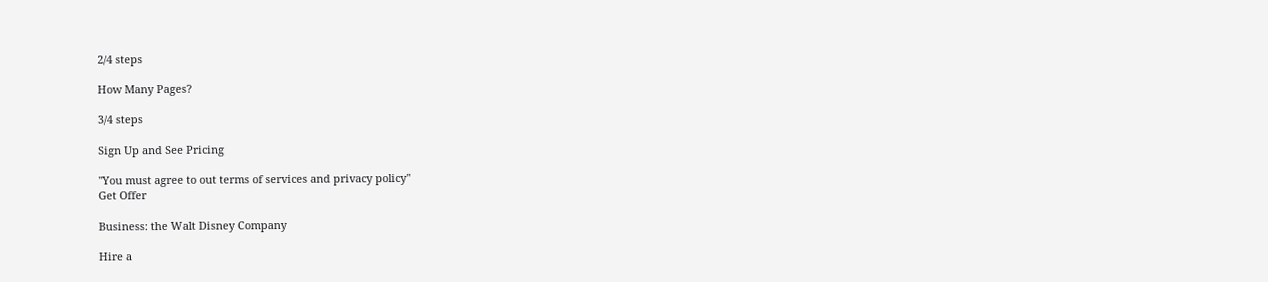2/4 steps

How Many Pages?

3/4 steps

Sign Up and See Pricing

"You must agree to out terms of services and privacy policy"
Get Offer

Business: the Walt Disney Company

Hire a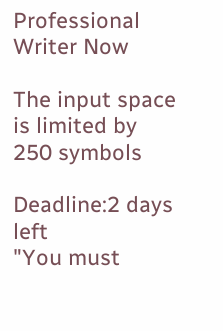Professional Writer Now

The input space is limited by 250 symbols

Deadline:2 days left
"You must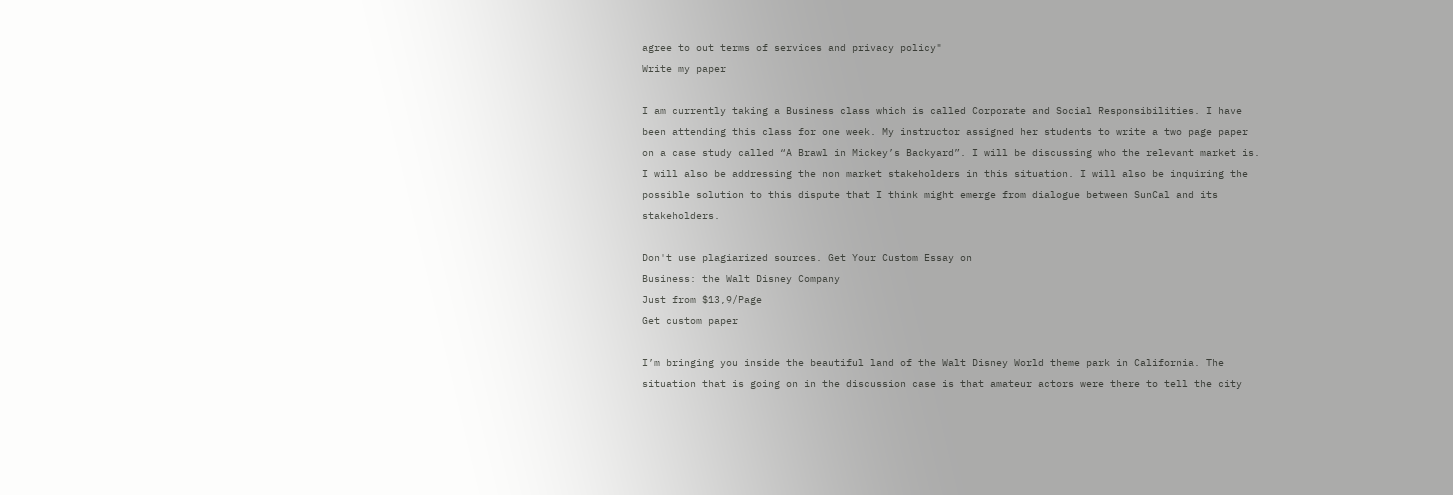agree to out terms of services and privacy policy"
Write my paper

I am currently taking a Business class which is called Corporate and Social Responsibilities. I have been attending this class for one week. My instructor assigned her students to write a two page paper on a case study called “A Brawl in Mickey’s Backyard”. I will be discussing who the relevant market is. I will also be addressing the non market stakeholders in this situation. I will also be inquiring the possible solution to this dispute that I think might emerge from dialogue between SunCal and its stakeholders.

Don't use plagiarized sources. Get Your Custom Essay on
Business: the Walt Disney Company
Just from $13,9/Page
Get custom paper

I’m bringing you inside the beautiful land of the Walt Disney World theme park in California. The situation that is going on in the discussion case is that amateur actors were there to tell the city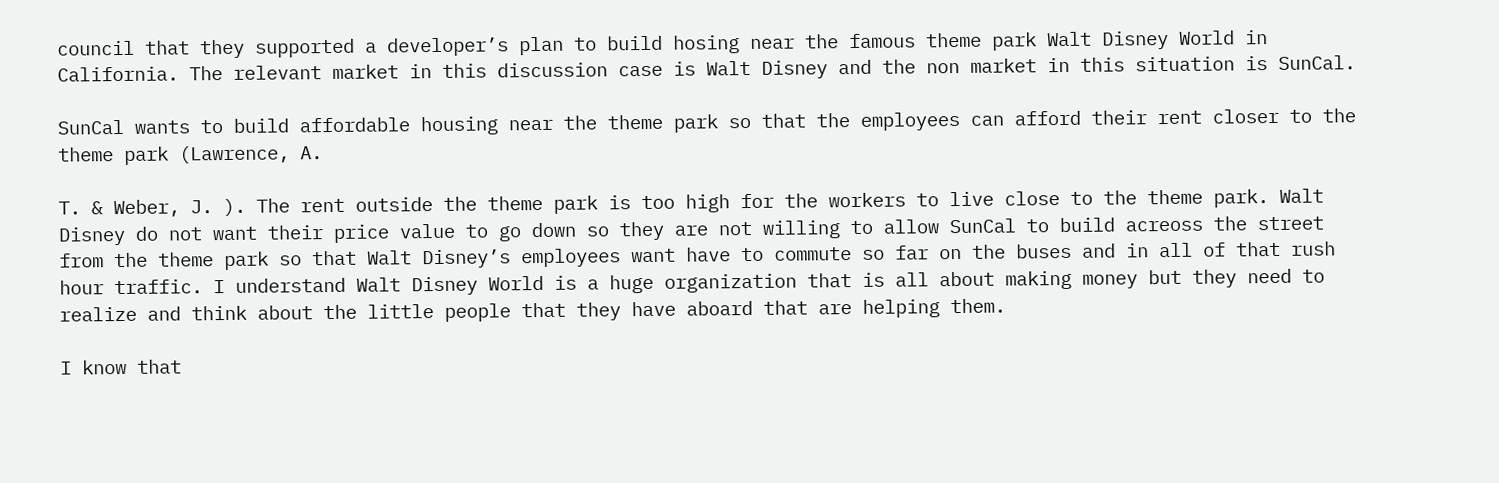council that they supported a developer’s plan to build hosing near the famous theme park Walt Disney World in California. The relevant market in this discussion case is Walt Disney and the non market in this situation is SunCal.

SunCal wants to build affordable housing near the theme park so that the employees can afford their rent closer to the theme park (Lawrence, A.

T. & Weber, J. ). The rent outside the theme park is too high for the workers to live close to the theme park. Walt Disney do not want their price value to go down so they are not willing to allow SunCal to build acreoss the street from the theme park so that Walt Disney’s employees want have to commute so far on the buses and in all of that rush hour traffic. I understand Walt Disney World is a huge organization that is all about making money but they need to realize and think about the little people that they have aboard that are helping them.

I know that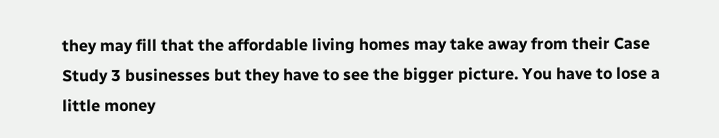they may fill that the affordable living homes may take away from their Case Study 3 businesses but they have to see the bigger picture. You have to lose a little money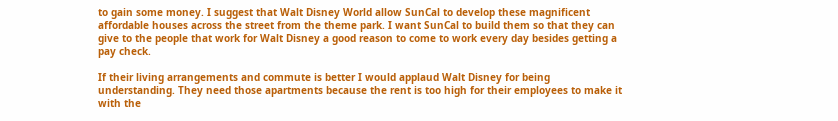to gain some money. I suggest that Walt Disney World allow SunCal to develop these magnificent affordable houses across the street from the theme park. I want SunCal to build them so that they can give to the people that work for Walt Disney a good reason to come to work every day besides getting a pay check.

If their living arrangements and commute is better I would applaud Walt Disney for being understanding. They need those apartments because the rent is too high for their employees to make it with the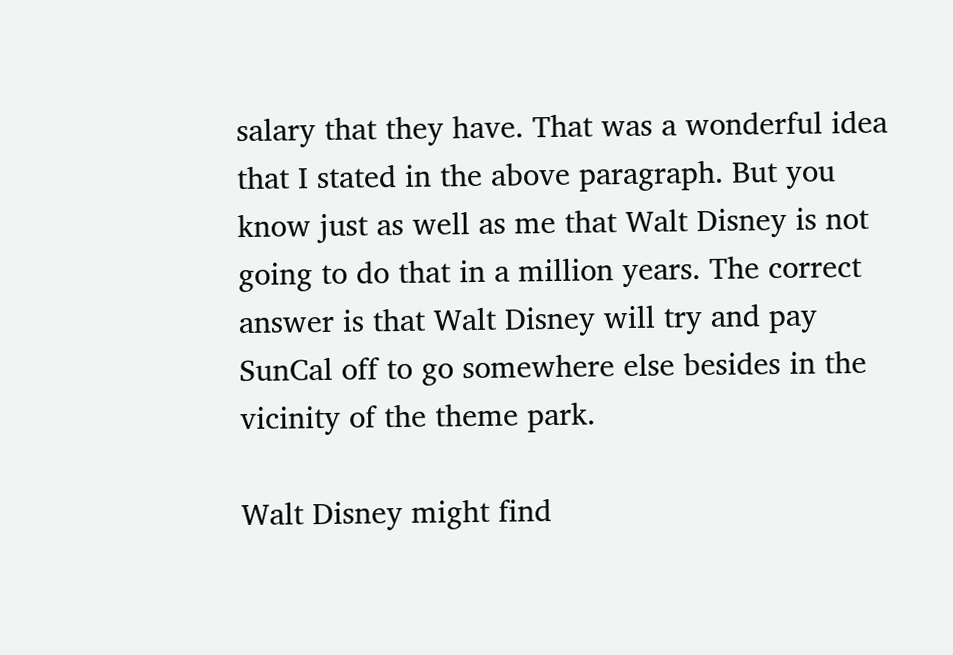salary that they have. That was a wonderful idea that I stated in the above paragraph. But you know just as well as me that Walt Disney is not going to do that in a million years. The correct answer is that Walt Disney will try and pay SunCal off to go somewhere else besides in the vicinity of the theme park.

Walt Disney might find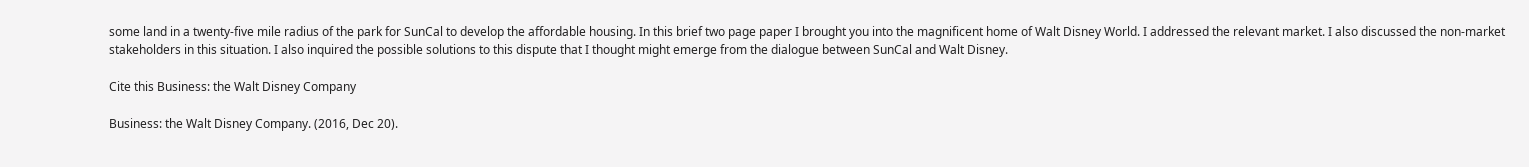some land in a twenty-five mile radius of the park for SunCal to develop the affordable housing. In this brief two page paper I brought you into the magnificent home of Walt Disney World. I addressed the relevant market. I also discussed the non-market stakeholders in this situation. I also inquired the possible solutions to this dispute that I thought might emerge from the dialogue between SunCal and Walt Disney.

Cite this Business: the Walt Disney Company

Business: the Walt Disney Company. (2016, Dec 20).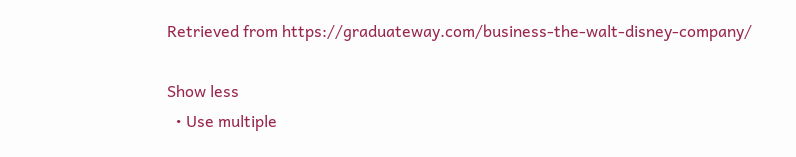Retrieved from https://graduateway.com/business-the-walt-disney-company/

Show less
  • Use multiple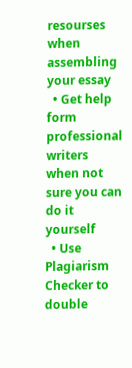resourses when assembling your essay
  • Get help form professional writers when not sure you can do it yourself
  • Use Plagiarism Checker to double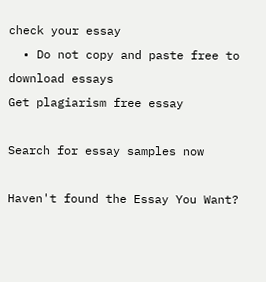check your essay
  • Do not copy and paste free to download essays
Get plagiarism free essay

Search for essay samples now

Haven't found the Essay You Want?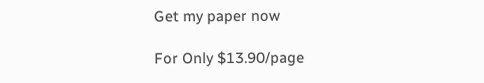Get my paper now

For Only $13.90/page